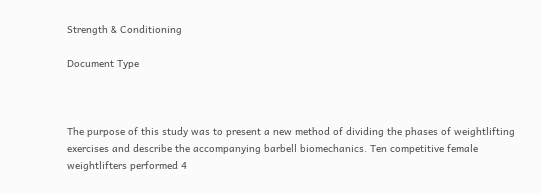Strength & Conditioning

Document Type



The purpose of this study was to present a new method of dividing the phases of weightlifting exercises and describe the accompanying barbell biomechanics. Ten competitive female weightlifters performed 4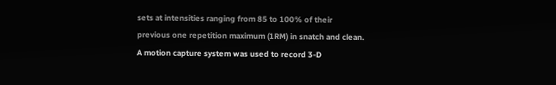sets at intensities ranging from 85 to 100% of their previous one repetition maximum (1RM) in snatch and clean. A motion capture system was used to record 3-D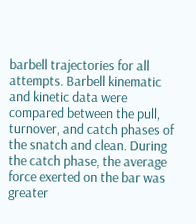barbell trajectories for all attempts. Barbell kinematic and kinetic data were compared between the pull, turnover, and catch phases of the snatch and clean. During the catch phase, the average force exerted on the bar was greater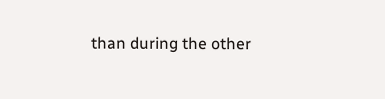than during the other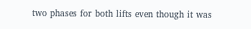two phases for both lifts even though it was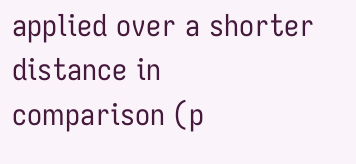applied over a shorter distance in comparison (p